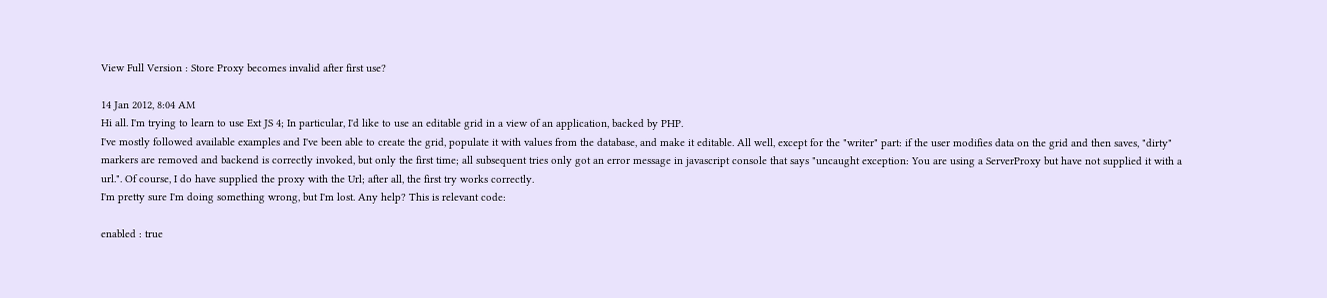View Full Version : Store Proxy becomes invalid after first use?

14 Jan 2012, 8:04 AM
Hi all. I'm trying to learn to use Ext JS 4; In particular, I'd like to use an editable grid in a view of an application, backed by PHP.
I've mostly followed available examples and I've been able to create the grid, populate it with values from the database, and make it editable. All well, except for the "writer" part: if the user modifies data on the grid and then saves, "dirty" markers are removed and backend is correctly invoked, but only the first time; all subsequent tries only got an error message in javascript console that says "uncaught exception: You are using a ServerProxy but have not supplied it with a url.". Of course, I do have supplied the proxy with the Url; after all, the first try works correctly.
I'm pretty sure I'm doing something wrong, but I'm lost. Any help? This is relevant code:

enabled : true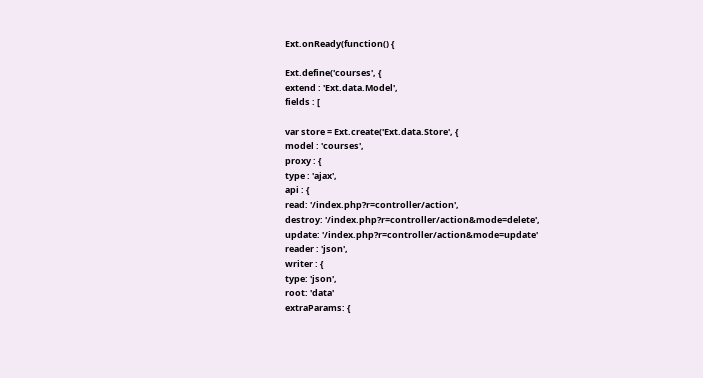Ext.onReady(function() {

Ext.define('courses', {
extend : 'Ext.data.Model',
fields : [

var store = Ext.create('Ext.data.Store', {
model : 'courses',
proxy : {
type : 'ajax',
api : {
read: '/index.php?r=controller/action',
destroy: '/index.php?r=controller/action&mode=delete',
update: '/index.php?r=controller/action&mode=update'
reader : 'json',
writer : {
type: 'json',
root: 'data'
extraParams: {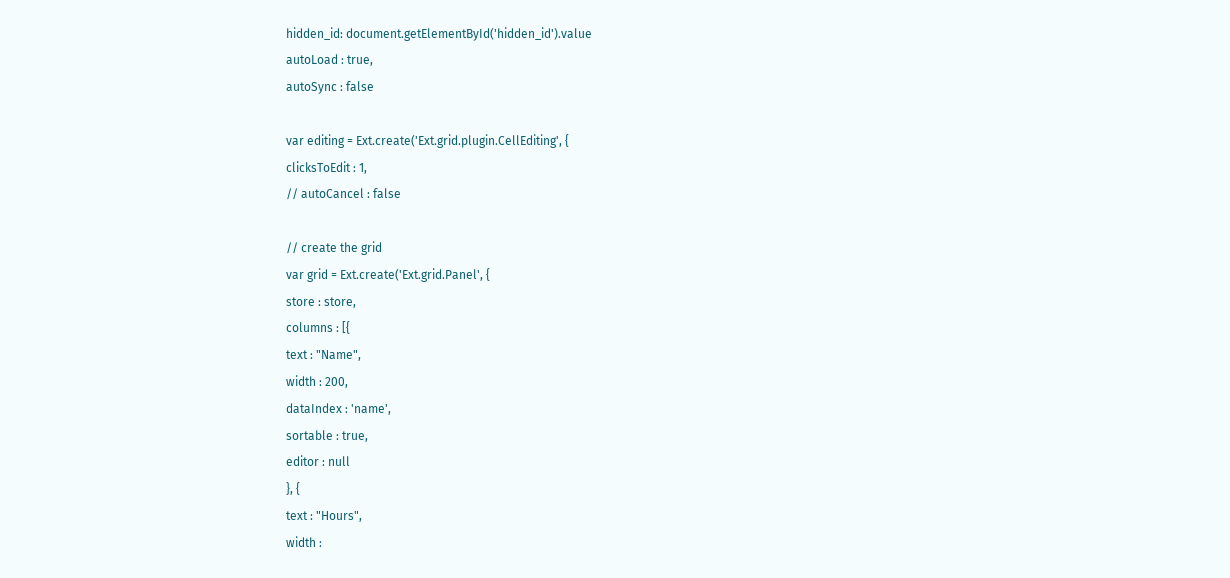hidden_id: document.getElementById('hidden_id').value
autoLoad : true,
autoSync : false

var editing = Ext.create('Ext.grid.plugin.CellEditing', {
clicksToEdit : 1,
// autoCancel : false

// create the grid
var grid = Ext.create('Ext.grid.Panel', {
store : store,
columns : [{
text : "Name",
width : 200,
dataIndex : 'name',
sortable : true,
editor : null
}, {
text : "Hours",
width :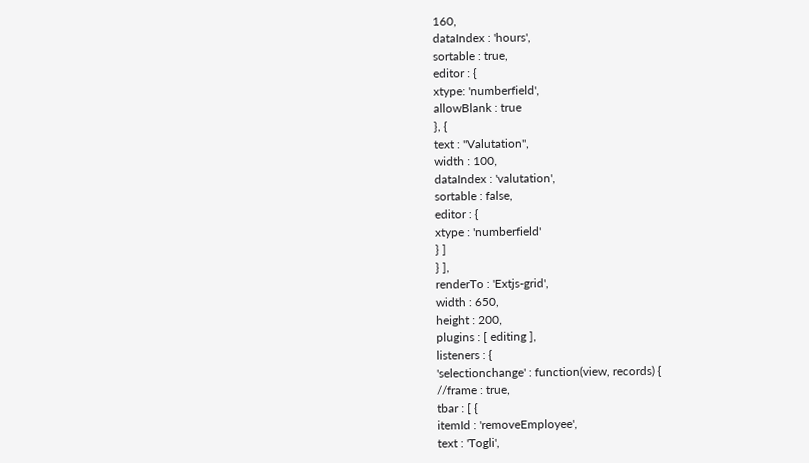160,
dataIndex : 'hours',
sortable : true,
editor : {
xtype: 'numberfield',
allowBlank : true
}, {
text : "Valutation",
width : 100,
dataIndex : 'valutation',
sortable : false,
editor : {
xtype : 'numberfield'
} ]
} ],
renderTo : 'Extjs-grid',
width : 650,
height : 200,
plugins : [ editing ],
listeners : {
'selectionchange' : function(view, records) {
//frame : true,
tbar : [ {
itemId : 'removeEmployee',
text : 'Togli',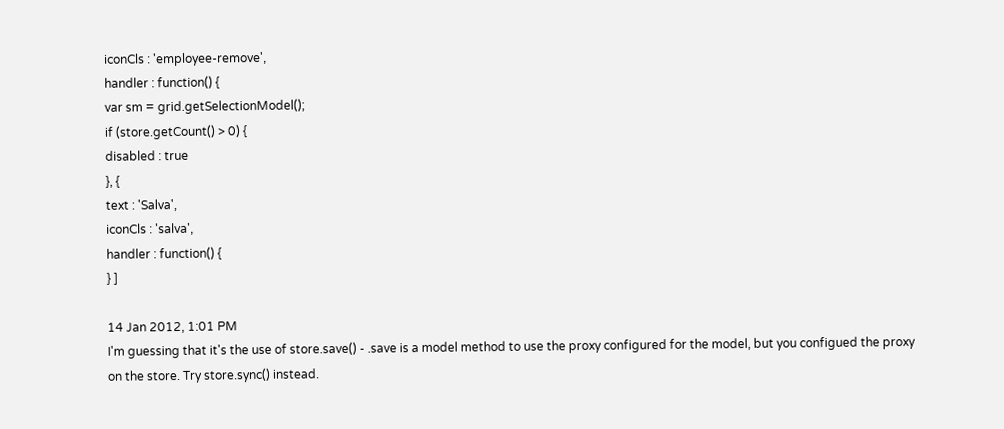iconCls : 'employee-remove',
handler : function() {
var sm = grid.getSelectionModel();
if (store.getCount() > 0) {
disabled : true
}, {
text : 'Salva',
iconCls : 'salva',
handler : function() {
} ]

14 Jan 2012, 1:01 PM
I'm guessing that it's the use of store.save() - .save is a model method to use the proxy configured for the model, but you configued the proxy on the store. Try store.sync() instead.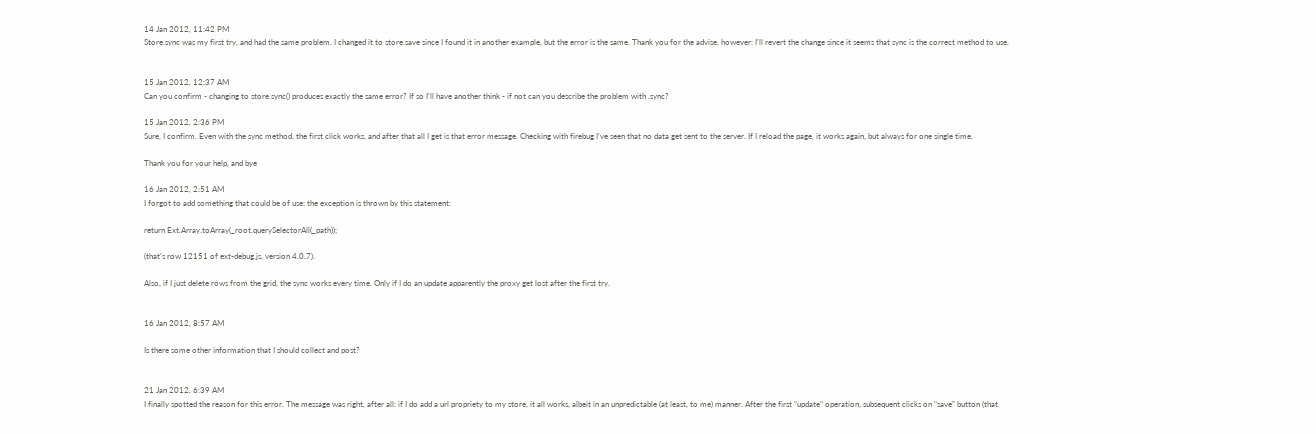14 Jan 2012, 11:42 PM
Store.sync was my first try, and had the same problem. I changed it to store.save since I found it in another example, but the error is the same. Thank you for the advise, however: I'll revert the change since it seems that sync is the correct method to use.


15 Jan 2012, 12:37 AM
Can you confirm - changing to store.sync() produces exactly the same error? If so I'll have another think - if not can you describe the problem with .sync?

15 Jan 2012, 2:36 PM
Sure, I confirm. Even with the sync method, the first click works, and after that all I get is that error message. Checking with firebug I've seen that no data get sent to the server. If I reload the page, it works again, but always for one single time.

Thank you for your help, and bye

16 Jan 2012, 2:51 AM
I forgot to add something that could be of use: the exception is thrown by this statement:

return Ext.Array.toArray(_root.querySelectorAll(_path));

(that's row 12151 of ext-debug.js, version 4.0.7).

Also, if I just delete rows from the grid, the sync works every time. Only if I do an update apparently the proxy get lost after the first try.


16 Jan 2012, 8:57 AM

Is there some other information that I should collect and post?


21 Jan 2012, 6:39 AM
I finally spotted the reason for this error. The message was right, after all: if I do add a url propriety to my store, it all works, albeit in an unpredictable (at least, to me) manner. After the first "update" operation, subsequent clicks on "save" button (that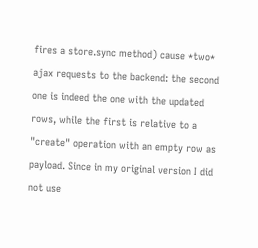fires a store.sync method) cause *two* ajax requests to the backend: the second one is indeed the one with the updated rows, while the first is relative to a "create" operation with an empty row as payload. Since in my original version I did not use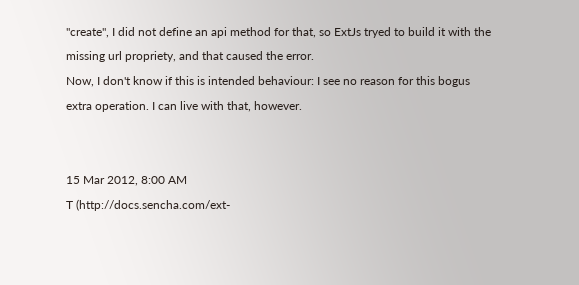"create", I did not define an api method for that, so ExtJs tryed to build it with the missing url propriety, and that caused the error.
Now, I don't know if this is intended behaviour: I see no reason for this bogus extra operation. I can live with that, however.


15 Mar 2012, 8:00 AM
T (http://docs.sencha.com/ext-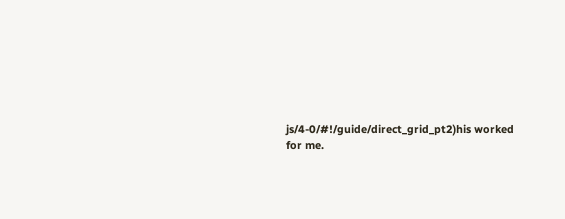js/4-0/#!/guide/direct_grid_pt2)his worked for me.